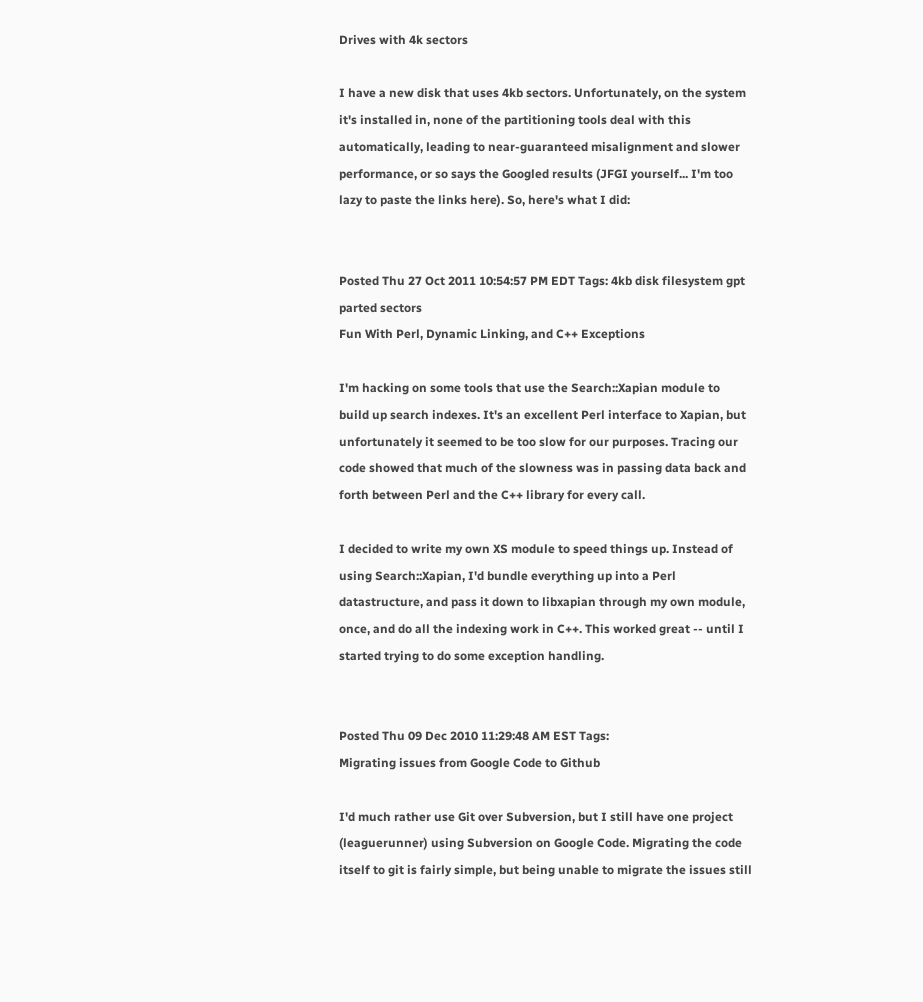Drives with 4k sectors

I have a new disk that uses 4kb sectors. Unfortunately, on the system it's installed in, none of the partitioning tools deal with this automatically, leading to near-guaranteed misalignment and slower performance, or so says the Googled results (JFGI yourself... I'm too lazy to paste the links here). So, here's what I did:


Posted Thu 27 Oct 2011 10:54:57 PM EDT Tags: 4kb disk filesystem gpt parted sectors
Fun With Perl, Dynamic Linking, and C++ Exceptions

I'm hacking on some tools that use the Search::Xapian module to build up search indexes. It's an excellent Perl interface to Xapian, but unfortunately it seemed to be too slow for our purposes. Tracing our code showed that much of the slowness was in passing data back and forth between Perl and the C++ library for every call.

I decided to write my own XS module to speed things up. Instead of using Search::Xapian, I'd bundle everything up into a Perl datastructure, and pass it down to libxapian through my own module, once, and do all the indexing work in C++. This worked great -- until I started trying to do some exception handling.


Posted Thu 09 Dec 2010 11:29:48 AM EST Tags:
Migrating issues from Google Code to Github

I'd much rather use Git over Subversion, but I still have one project (leaguerunner) using Subversion on Google Code. Migrating the code itself to git is fairly simple, but being unable to migrate the issues still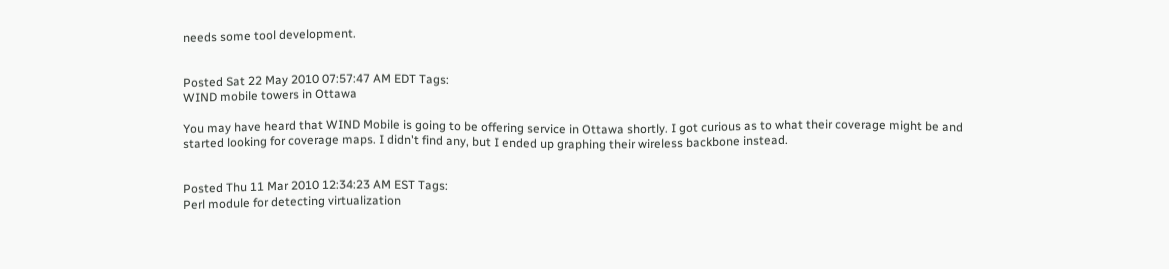needs some tool development.


Posted Sat 22 May 2010 07:57:47 AM EDT Tags:
WIND mobile towers in Ottawa

You may have heard that WIND Mobile is going to be offering service in Ottawa shortly. I got curious as to what their coverage might be and started looking for coverage maps. I didn't find any, but I ended up graphing their wireless backbone instead.


Posted Thu 11 Mar 2010 12:34:23 AM EST Tags:
Perl module for detecting virtualization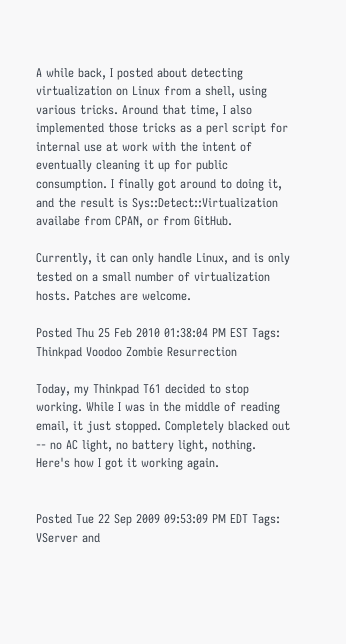A while back, I posted about detecting virtualization on Linux from a shell, using various tricks. Around that time, I also implemented those tricks as a perl script for internal use at work with the intent of eventually cleaning it up for public consumption. I finally got around to doing it, and the result is Sys::Detect::Virtualization availabe from CPAN, or from GitHub.

Currently, it can only handle Linux, and is only tested on a small number of virtualization hosts. Patches are welcome.

Posted Thu 25 Feb 2010 01:38:04 PM EST Tags:
Thinkpad Voodoo Zombie Resurrection

Today, my Thinkpad T61 decided to stop working. While I was in the middle of reading email, it just stopped. Completely blacked out -- no AC light, no battery light, nothing. Here's how I got it working again.


Posted Tue 22 Sep 2009 09:53:09 PM EDT Tags:
VServer and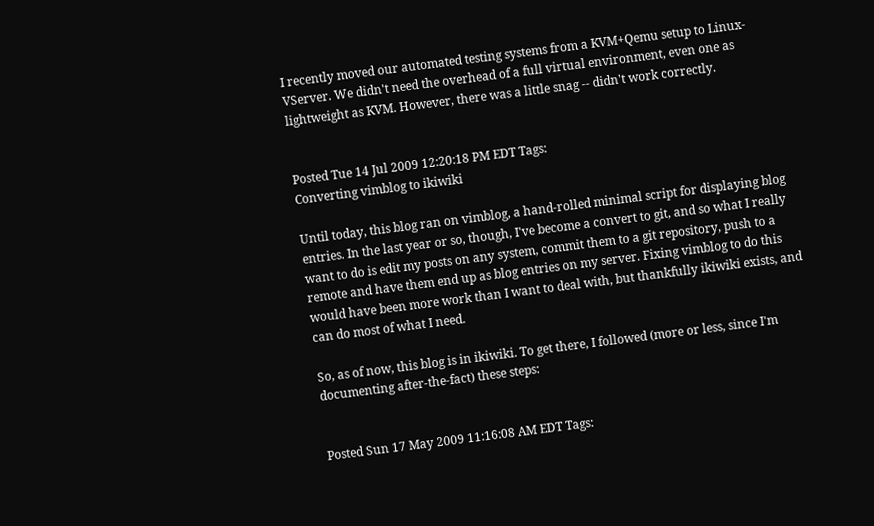I recently moved our automated testing systems from a KVM+Qemu setup to Linux-VServer. We didn't need the overhead of a full virtual environment, even one as lightweight as KVM. However, there was a little snag -- didn't work correctly.


Posted Tue 14 Jul 2009 12:20:18 PM EDT Tags:
Converting vimblog to ikiwiki

Until today, this blog ran on vimblog, a hand-rolled minimal script for displaying blog entries. In the last year or so, though, I've become a convert to git, and so what I really want to do is edit my posts on any system, commit them to a git repository, push to a remote and have them end up as blog entries on my server. Fixing vimblog to do this would have been more work than I want to deal with, but thankfully ikiwiki exists, and can do most of what I need.

So, as of now, this blog is in ikiwiki. To get there, I followed (more or less, since I'm documenting after-the-fact) these steps:


Posted Sun 17 May 2009 11:16:08 AM EDT Tags: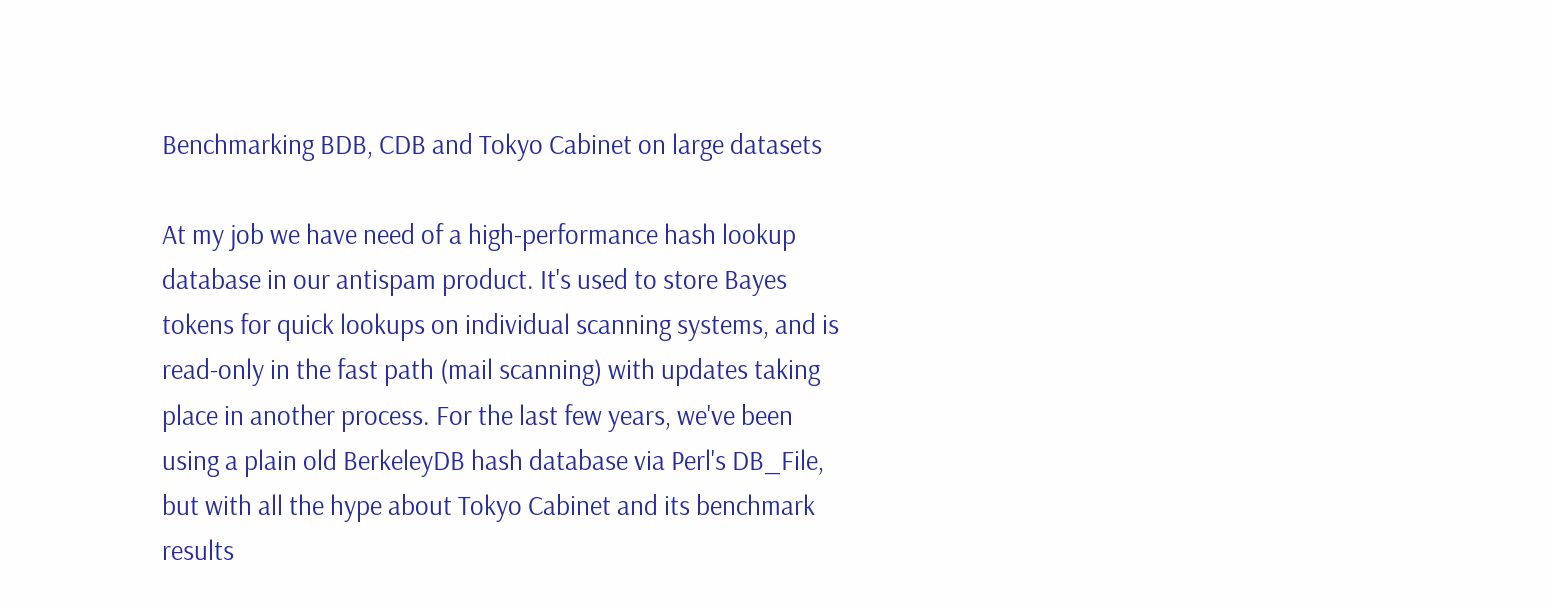Benchmarking BDB, CDB and Tokyo Cabinet on large datasets

At my job we have need of a high-performance hash lookup database in our antispam product. It's used to store Bayes tokens for quick lookups on individual scanning systems, and is read-only in the fast path (mail scanning) with updates taking place in another process. For the last few years, we've been using a plain old BerkeleyDB hash database via Perl's DB_File, but with all the hype about Tokyo Cabinet and its benchmark results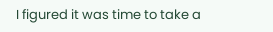I figured it was time to take a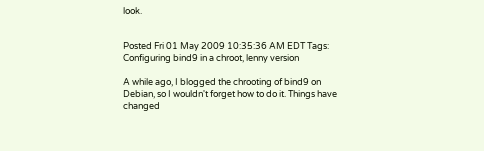look.


Posted Fri 01 May 2009 10:35:36 AM EDT Tags:
Configuring bind9 in a chroot, lenny version

A while ago, I blogged the chrooting of bind9 on Debian, so I wouldn't forget how to do it. Things have changed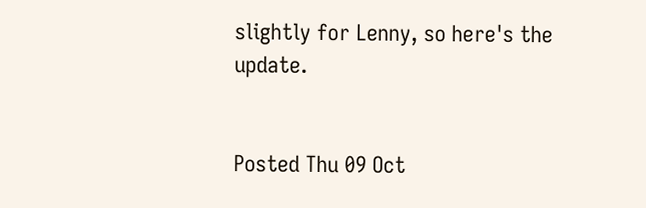slightly for Lenny, so here's the update.


Posted Thu 09 Oct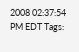2008 02:37:54 PM EDT Tags: